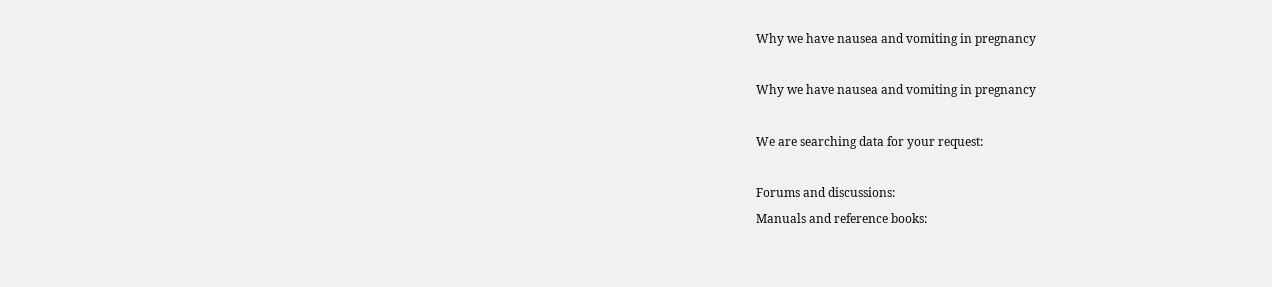Why we have nausea and vomiting in pregnancy

Why we have nausea and vomiting in pregnancy

We are searching data for your request:

Forums and discussions:
Manuals and reference books: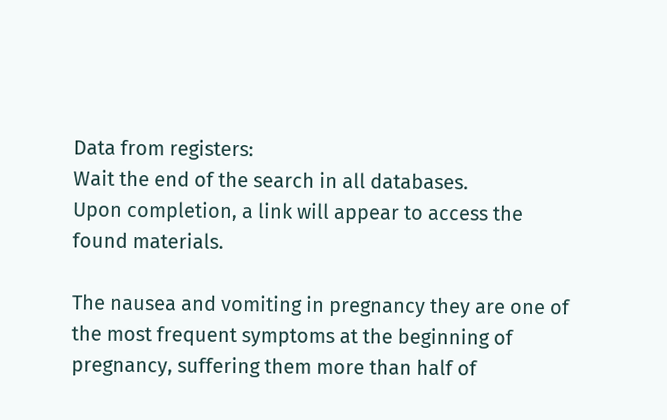Data from registers:
Wait the end of the search in all databases.
Upon completion, a link will appear to access the found materials.

The nausea and vomiting in pregnancy they are one of the most frequent symptoms at the beginning of pregnancy, suffering them more than half of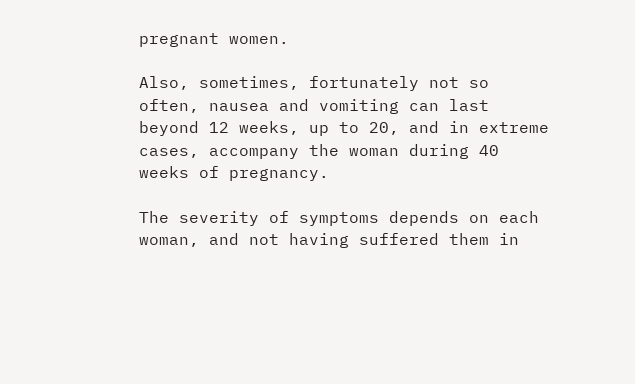pregnant women.

Also, sometimes, fortunately not so often, nausea and vomiting can last beyond 12 weeks, up to 20, and in extreme cases, accompany the woman during 40 weeks of pregnancy.

The severity of symptoms depends on each woman, and not having suffered them in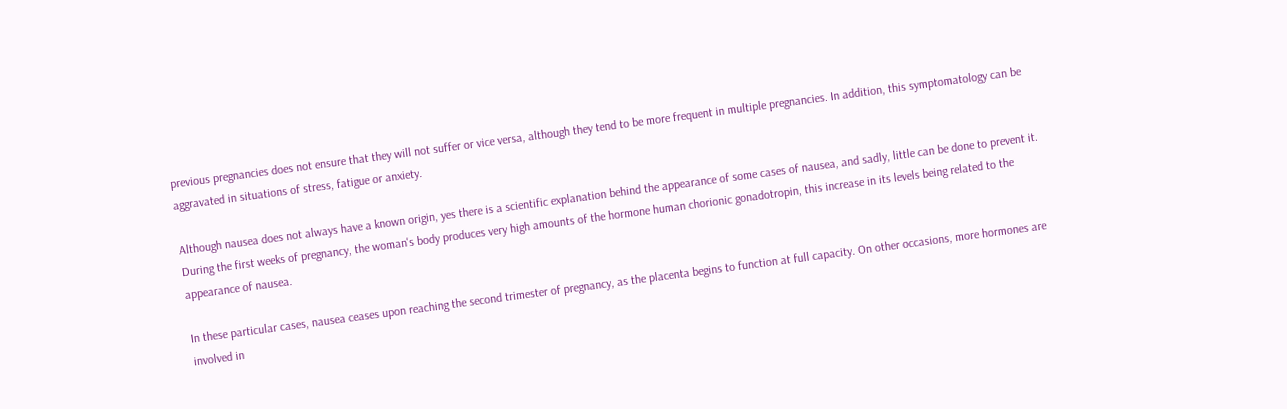previous pregnancies does not ensure that they will not suffer or vice versa, although they tend to be more frequent in multiple pregnancies. In addition, this symptomatology can be aggravated in situations of stress, fatigue or anxiety.

Although nausea does not always have a known origin, yes there is a scientific explanation behind the appearance of some cases of nausea, and sadly, little can be done to prevent it. During the first weeks of pregnancy, the woman's body produces very high amounts of the hormone human chorionic gonadotropin, this increase in its levels being related to the appearance of nausea.

In these particular cases, nausea ceases upon reaching the second trimester of pregnancy, as the placenta begins to function at full capacity. On other occasions, more hormones are involved in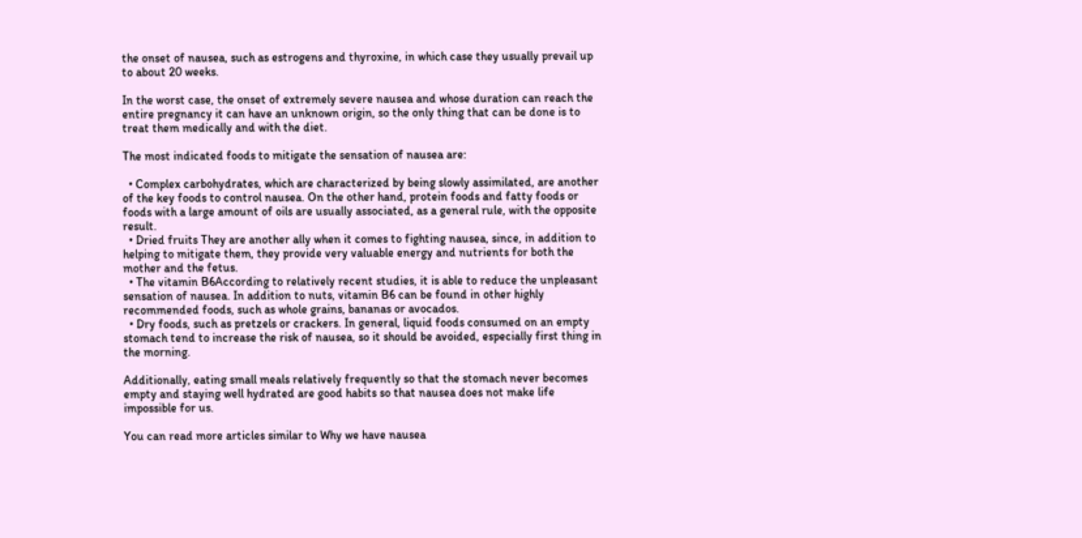the onset of nausea, such as estrogens and thyroxine, in which case they usually prevail up to about 20 weeks.

In the worst case, the onset of extremely severe nausea and whose duration can reach the entire pregnancy it can have an unknown origin, so the only thing that can be done is to treat them medically and with the diet.

The most indicated foods to mitigate the sensation of nausea are:

  • Complex carbohydrates, which are characterized by being slowly assimilated, are another of the key foods to control nausea. On the other hand, protein foods and fatty foods or foods with a large amount of oils are usually associated, as a general rule, with the opposite result.
  • Dried fruits They are another ally when it comes to fighting nausea, since, in addition to helping to mitigate them, they provide very valuable energy and nutrients for both the mother and the fetus.
  • The vitamin B6According to relatively recent studies, it is able to reduce the unpleasant sensation of nausea. In addition to nuts, vitamin B6 can be found in other highly recommended foods, such as whole grains, bananas or avocados.
  • Dry foods, such as pretzels or crackers. In general, liquid foods consumed on an empty stomach tend to increase the risk of nausea, so it should be avoided, especially first thing in the morning.

Additionally, eating small meals relatively frequently so that the stomach never becomes empty and staying well hydrated are good habits so that nausea does not make life impossible for us.

You can read more articles similar to Why we have nausea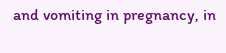and vomiting in pregnancy, in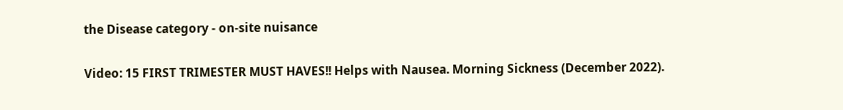the Disease category - on-site nuisance

Video: 15 FIRST TRIMESTER MUST HAVES!! Helps with Nausea. Morning Sickness (December 2022).